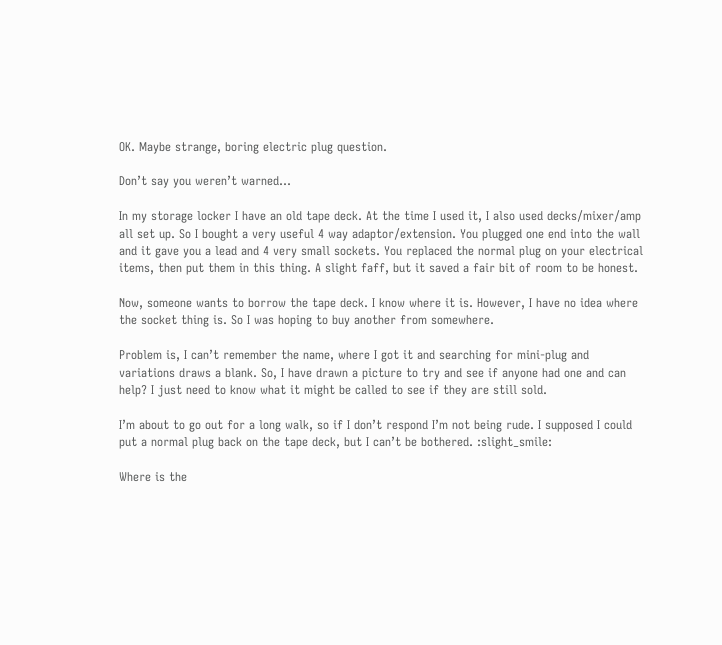OK. Maybe strange, boring electric plug question.

Don’t say you weren’t warned…

In my storage locker I have an old tape deck. At the time I used it, I also used decks/mixer/amp all set up. So I bought a very useful 4 way adaptor/extension. You plugged one end into the wall and it gave you a lead and 4 very small sockets. You replaced the normal plug on your electrical items, then put them in this thing. A slight faff, but it saved a fair bit of room to be honest.

Now, someone wants to borrow the tape deck. I know where it is. However, I have no idea where the socket thing is. So I was hoping to buy another from somewhere.

Problem is, I can’t remember the name, where I got it and searching for mini-plug and variations draws a blank. So, I have drawn a picture to try and see if anyone had one and can help? I just need to know what it might be called to see if they are still sold.

I’m about to go out for a long walk, so if I don’t respond I’m not being rude. I supposed I could put a normal plug back on the tape deck, but I can’t be bothered. :slight_smile:

Where is the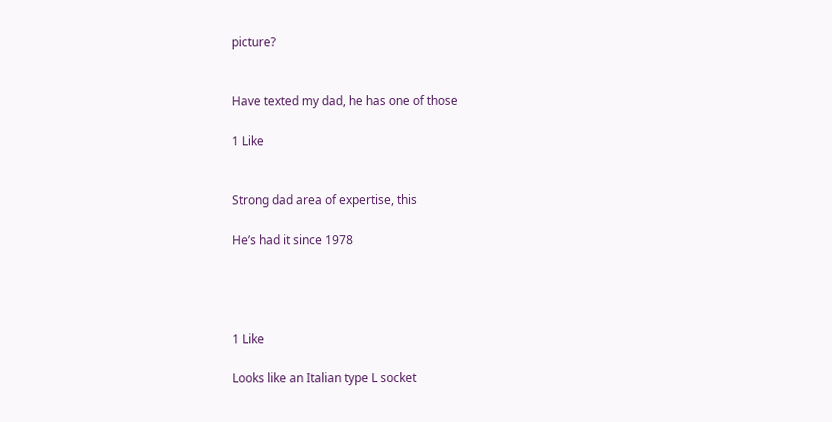picture?


Have texted my dad, he has one of those

1 Like


Strong dad area of expertise, this

He’s had it since 1978




1 Like

Looks like an Italian type L socket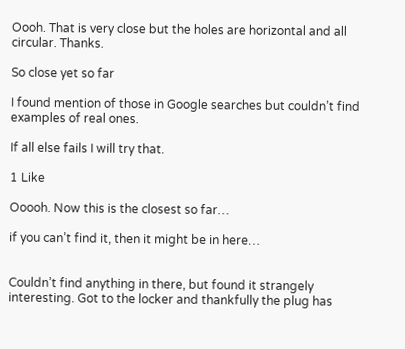Oooh. That is very close but the holes are horizontal and all circular. Thanks.

So close yet so far

I found mention of those in Google searches but couldn’t find examples of real ones.

If all else fails I will try that.

1 Like

Ooooh. Now this is the closest so far…

if you can’t find it, then it might be in here…


Couldn’t find anything in there, but found it strangely interesting. Got to the locker and thankfully the plug has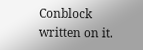Conblock written on it.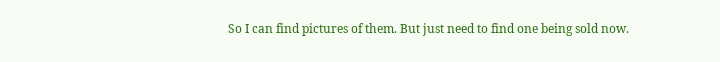So I can find pictures of them. But just need to find one being sold now.